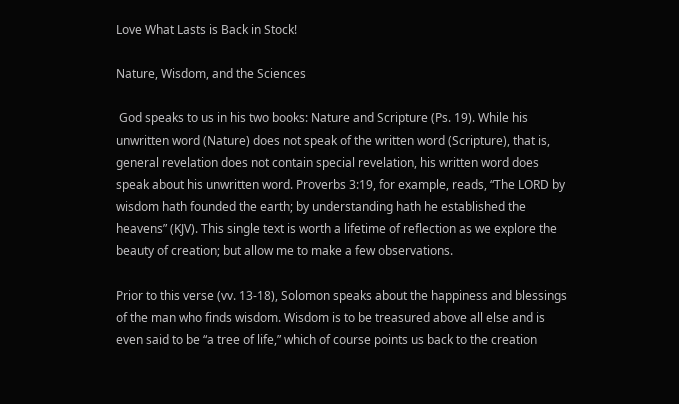Love What Lasts is Back in Stock!

Nature, Wisdom, and the Sciences

 God speaks to us in his two books: Nature and Scripture (Ps. 19). While his unwritten word (Nature) does not speak of the written word (Scripture), that is, general revelation does not contain special revelation, his written word does speak about his unwritten word. Proverbs 3:19, for example, reads, “The LORD by wisdom hath founded the earth; by understanding hath he established the heavens” (KJV). This single text is worth a lifetime of reflection as we explore the beauty of creation; but allow me to make a few observations.

Prior to this verse (vv. 13-18), Solomon speaks about the happiness and blessings of the man who finds wisdom. Wisdom is to be treasured above all else and is even said to be “a tree of life,” which of course points us back to the creation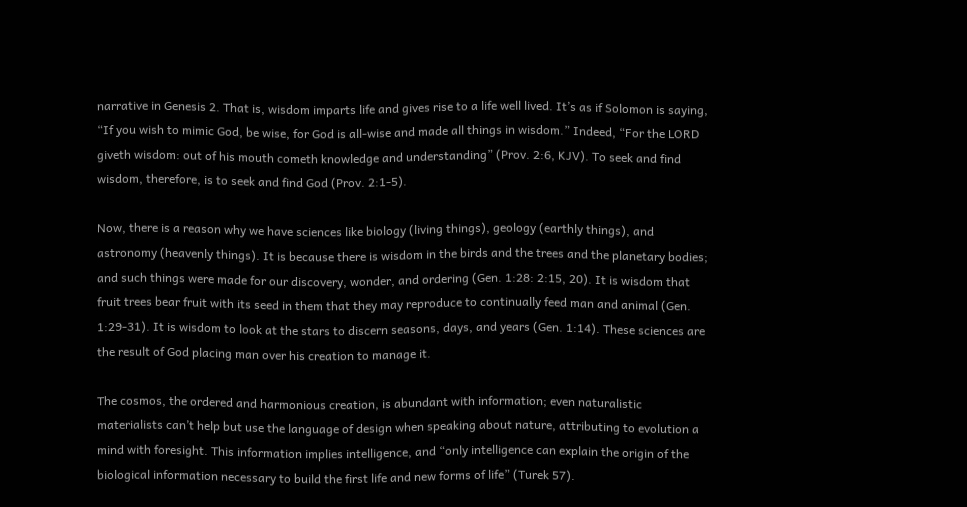narrative in Genesis 2. That is, wisdom imparts life and gives rise to a life well lived. It’s as if Solomon is saying, “If you wish to mimic God, be wise, for God is all-wise and made all things in wisdom.” Indeed, “For the LORD giveth wisdom: out of his mouth cometh knowledge and understanding” (Prov. 2:6, KJV). To seek and find wisdom, therefore, is to seek and find God (Prov. 2:1-5).

Now, there is a reason why we have sciences like biology (living things), geology (earthly things), and astronomy (heavenly things). It is because there is wisdom in the birds and the trees and the planetary bodies; and such things were made for our discovery, wonder, and ordering (Gen. 1:28: 2:15, 20). It is wisdom that fruit trees bear fruit with its seed in them that they may reproduce to continually feed man and animal (Gen. 1:29-31). It is wisdom to look at the stars to discern seasons, days, and years (Gen. 1:14). These sciences are the result of God placing man over his creation to manage it.

The cosmos, the ordered and harmonious creation, is abundant with information; even naturalistic materialists can’t help but use the language of design when speaking about nature, attributing to evolution a mind with foresight. This information implies intelligence, and “only intelligence can explain the origin of the biological information necessary to build the first life and new forms of life” (Turek 57).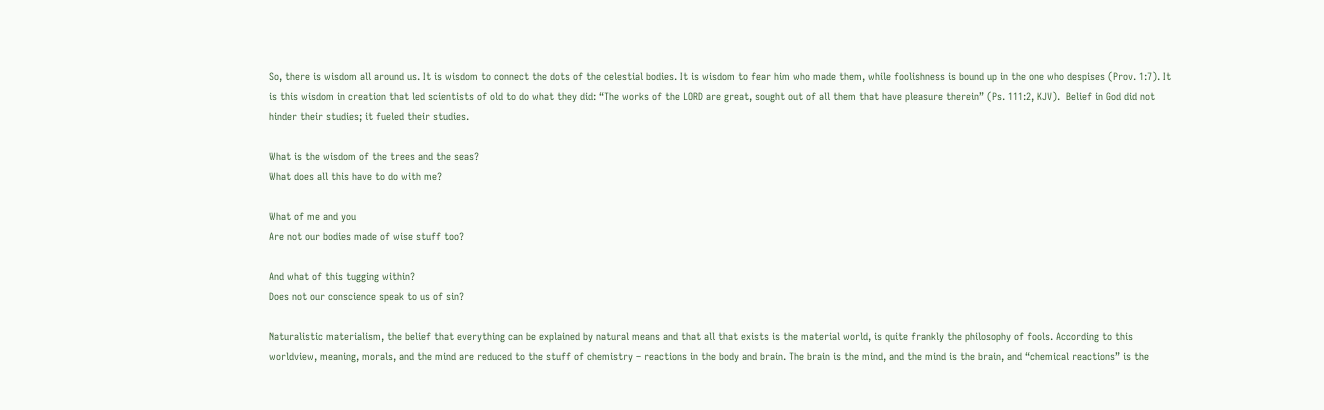So, there is wisdom all around us. It is wisdom to connect the dots of the celestial bodies. It is wisdom to fear him who made them, while foolishness is bound up in the one who despises (Prov. 1:7). It is this wisdom in creation that led scientists of old to do what they did: “The works of the LORD are great, sought out of all them that have pleasure therein” (Ps. 111:2, KJV).  Belief in God did not hinder their studies; it fueled their studies.

What is the wisdom of the trees and the seas?
What does all this have to do with me?

What of me and you
Are not our bodies made of wise stuff too?

And what of this tugging within?
Does not our conscience speak to us of sin?

Naturalistic materialism, the belief that everything can be explained by natural means and that all that exists is the material world, is quite frankly the philosophy of fools. According to this worldview, meaning, morals, and the mind are reduced to the stuff of chemistry – reactions in the body and brain. The brain is the mind, and the mind is the brain, and “chemical reactions” is the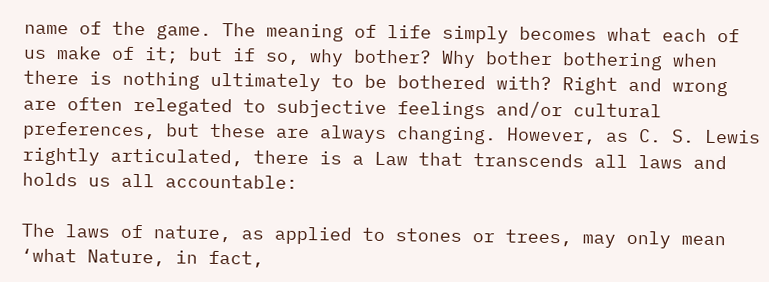name of the game. The meaning of life simply becomes what each of us make of it; but if so, why bother? Why bother bothering when there is nothing ultimately to be bothered with? Right and wrong are often relegated to subjective feelings and/or cultural preferences, but these are always changing. However, as C. S. Lewis rightly articulated, there is a Law that transcends all laws and holds us all accountable:

The laws of nature, as applied to stones or trees, may only mean ‘what Nature, in fact,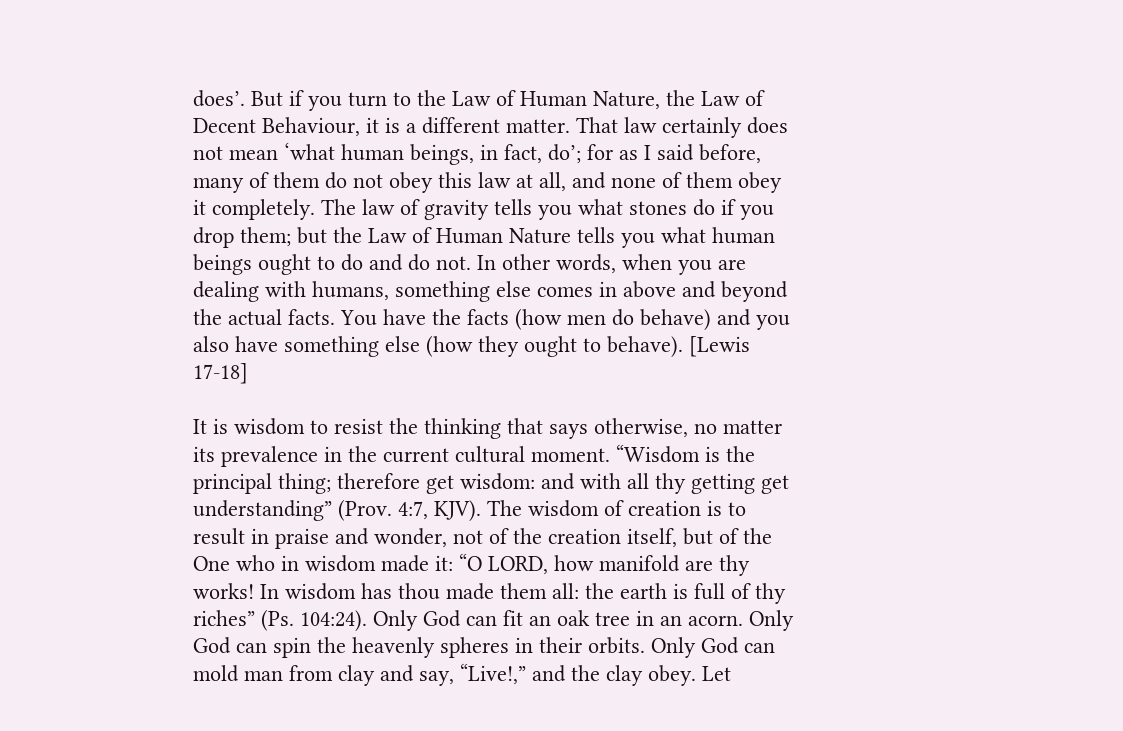does’. But if you turn to the Law of Human Nature, the Law of Decent Behaviour, it is a different matter. That law certainly does not mean ‘what human beings, in fact, do’; for as I said before, many of them do not obey this law at all, and none of them obey it completely. The law of gravity tells you what stones do if you drop them; but the Law of Human Nature tells you what human beings ought to do and do not. In other words, when you are dealing with humans, something else comes in above and beyond the actual facts. You have the facts (how men do behave) and you also have something else (how they ought to behave). [Lewis 17-18]

It is wisdom to resist the thinking that says otherwise, no matter its prevalence in the current cultural moment. “Wisdom is the principal thing; therefore get wisdom: and with all thy getting get understanding” (Prov. 4:7, KJV). The wisdom of creation is to result in praise and wonder, not of the creation itself, but of the One who in wisdom made it: “O LORD, how manifold are thy works! In wisdom has thou made them all: the earth is full of thy riches” (Ps. 104:24). Only God can fit an oak tree in an acorn. Only God can spin the heavenly spheres in their orbits. Only God can mold man from clay and say, “Live!,” and the clay obey. Let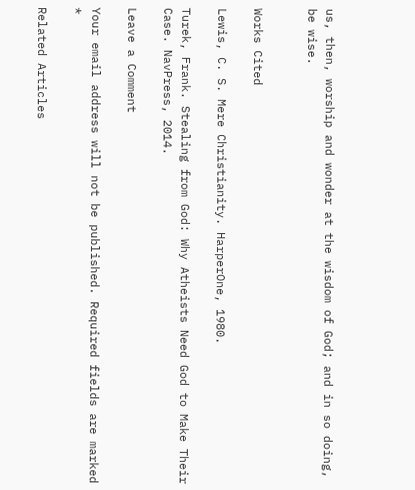us, then, worship and wonder at the wisdom of God; and in so doing, be wise.


Works Cited

Lewis, C. S. Mere Christianity. HarperOne, 1980.

Turek, Frank. Stealing from God: Why Atheists Need God to Make Their Case. NavPress, 2014.

Leave a Comment

Your email address will not be published. Required fields are marked *

Related Articles